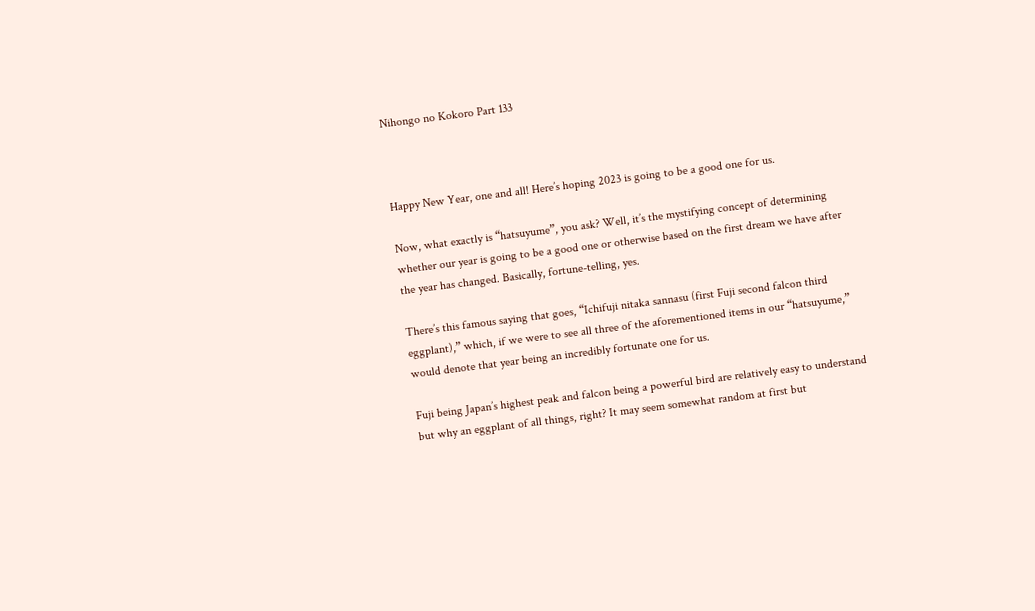Nihongo no Kokoro Part 133



Happy New Year, one and all! Here’s hoping 2023 is going to be a good one for us.

Now, what exactly is “hatsuyume”, you ask? Well, it’s the mystifying concept of determining whether our year is going to be a good one or otherwise based on the first dream we have after the year has changed. Basically, fortune-telling, yes.

There’s this famous saying that goes, “Ichifuji nitaka sannasu (first Fuji second falcon third eggplant),” which, if we were to see all three of the aforementioned items in our “hatsuyume,” would denote that year being an incredibly fortunate one for us.

Fuji being Japan’s highest peak and falcon being a powerful bird are relatively easy to understand but why an eggplant of all things, right? It may seem somewhat random at first but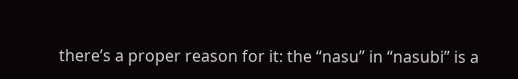there’s a proper reason for it: the “nasu” in “nasubi” is a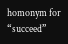homonym for “succeed”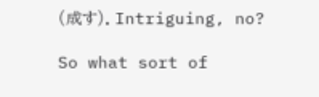(成す). Intriguing, no?

So what sort of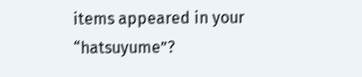items appeared in your “hatsuyume”?